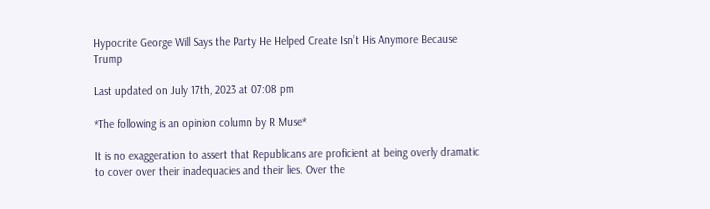Hypocrite George Will Says the Party He Helped Create Isn’t His Anymore Because Trump

Last updated on July 17th, 2023 at 07:08 pm

*The following is an opinion column by R Muse*

It is no exaggeration to assert that Republicans are proficient at being overly dramatic to cover over their inadequacies and their lies. Over the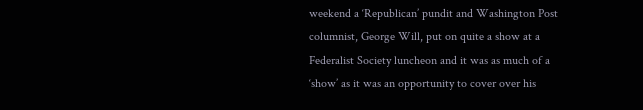weekend a ‘Republican’ pundit and Washington Post columnist, George Will, put on quite a show at a Federalist Society luncheon and it was as much of a ‘show’ as it was an opportunity to cover over his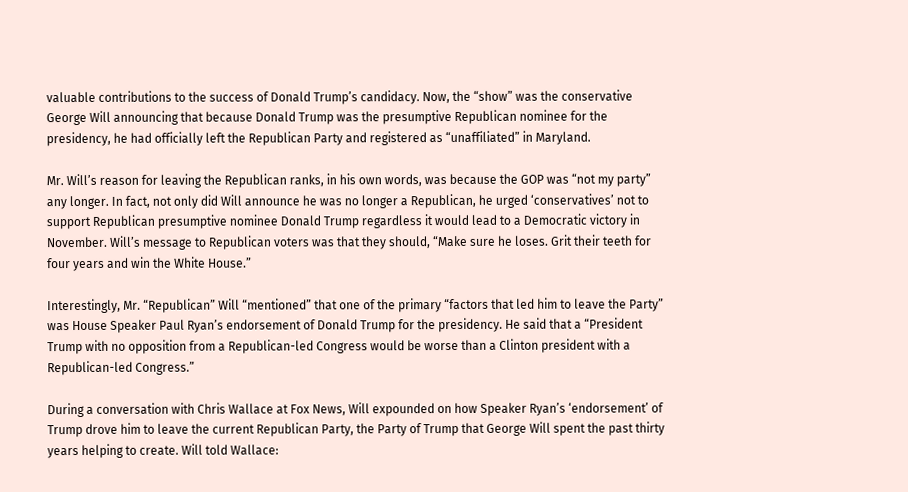valuable contributions to the success of Donald Trump’s candidacy. Now, the “show” was the conservative George Will announcing that because Donald Trump was the presumptive Republican nominee for the presidency, he had officially left the Republican Party and registered as “unaffiliated” in Maryland.

Mr. Will’s reason for leaving the Republican ranks, in his own words, was because the GOP was “not my party” any longer. In fact, not only did Will announce he was no longer a Republican, he urged ‘conservatives’ not to support Republican presumptive nominee Donald Trump regardless it would lead to a Democratic victory in November. Will’s message to Republican voters was that they should, “Make sure he loses. Grit their teeth for four years and win the White House.”

Interestingly, Mr. “Republican” Will “mentioned” that one of the primary “factors that led him to leave the Party” was House Speaker Paul Ryan’s endorsement of Donald Trump for the presidency. He said that a “President Trump with no opposition from a Republican-led Congress would be worse than a Clinton president with a Republican-led Congress.”

During a conversation with Chris Wallace at Fox News, Will expounded on how Speaker Ryan’s ‘endorsement’ of Trump drove him to leave the current Republican Party, the Party of Trump that George Will spent the past thirty years helping to create. Will told Wallace: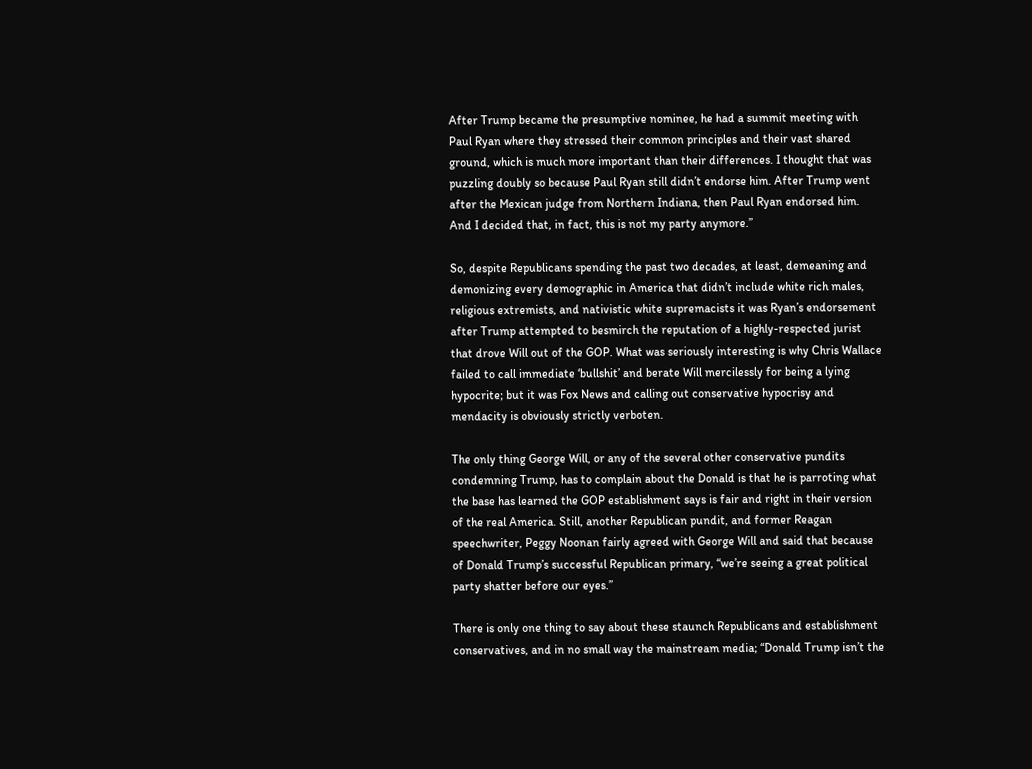After Trump became the presumptive nominee, he had a summit meeting with Paul Ryan where they stressed their common principles and their vast shared ground, which is much more important than their differences. I thought that was puzzling doubly so because Paul Ryan still didn’t endorse him. After Trump went after the Mexican judge from Northern Indiana, then Paul Ryan endorsed him. And I decided that, in fact, this is not my party anymore.”

So, despite Republicans spending the past two decades, at least, demeaning and demonizing every demographic in America that didn’t include white rich males, religious extremists, and nativistic white supremacists it was Ryan’s endorsement after Trump attempted to besmirch the reputation of a highly-respected jurist that drove Will out of the GOP. What was seriously interesting is why Chris Wallace failed to call immediate ‘bullshit’ and berate Will mercilessly for being a lying hypocrite; but it was Fox News and calling out conservative hypocrisy and mendacity is obviously strictly verboten.

The only thing George Will, or any of the several other conservative pundits condemning Trump, has to complain about the Donald is that he is parroting what the base has learned the GOP establishment says is fair and right in their version of the real America. Still, another Republican pundit, and former Reagan speechwriter, Peggy Noonan fairly agreed with George Will and said that because of Donald Trump’s successful Republican primary, “we’re seeing a great political party shatter before our eyes.”

There is only one thing to say about these staunch Republicans and establishment conservatives, and in no small way the mainstream media; “Donald Trump isn’t the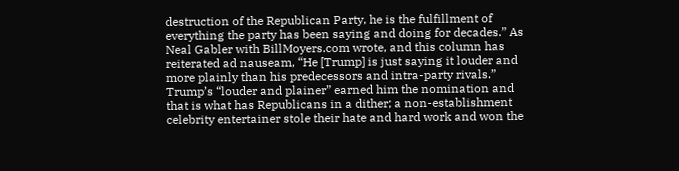destruction of the Republican Party, he is the fulfillment of everything the party has been saying and doing for decades.” As Neal Gabler with BillMoyers.com wrote, and this column has reiterated ad nauseam, “He [Trump] is just saying it louder and more plainly than his predecessors and intra-party rivals.” Trump’s “louder and plainer” earned him the nomination and that is what has Republicans in a dither; a non-establishment celebrity entertainer stole their hate and hard work and won the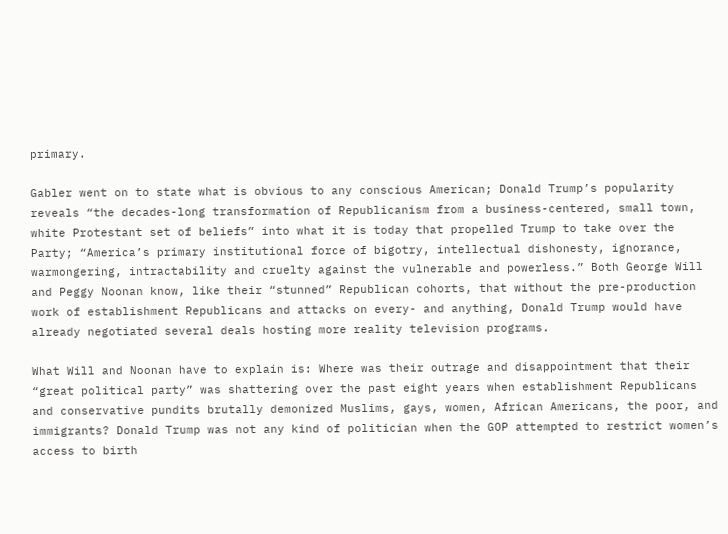primary.

Gabler went on to state what is obvious to any conscious American; Donald Trump’s popularity reveals “the decades-long transformation of Republicanism from a business-centered, small town, white Protestant set of beliefs” into what it is today that propelled Trump to take over the Party; “America’s primary institutional force of bigotry, intellectual dishonesty, ignorance, warmongering, intractability and cruelty against the vulnerable and powerless.” Both George Will and Peggy Noonan know, like their “stunned” Republican cohorts, that without the pre-production work of establishment Republicans and attacks on every- and anything, Donald Trump would have already negotiated several deals hosting more reality television programs.

What Will and Noonan have to explain is: Where was their outrage and disappointment that their “great political party” was shattering over the past eight years when establishment Republicans and conservative pundits brutally demonized Muslims, gays, women, African Americans, the poor, and immigrants? Donald Trump was not any kind of politician when the GOP attempted to restrict women’s access to birth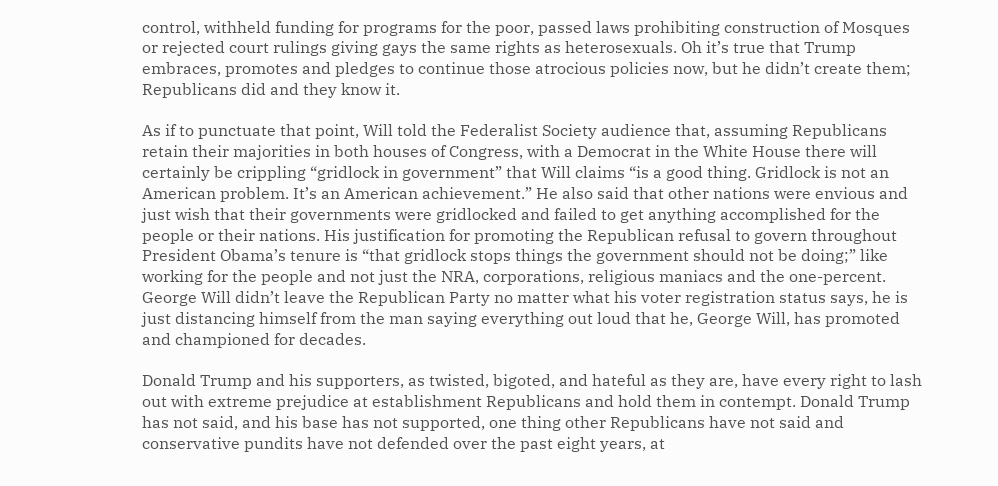control, withheld funding for programs for the poor, passed laws prohibiting construction of Mosques or rejected court rulings giving gays the same rights as heterosexuals. Oh it’s true that Trump embraces, promotes and pledges to continue those atrocious policies now, but he didn’t create them; Republicans did and they know it.

As if to punctuate that point, Will told the Federalist Society audience that, assuming Republicans retain their majorities in both houses of Congress, with a Democrat in the White House there will certainly be crippling “gridlock in government” that Will claims “is a good thing. Gridlock is not an American problem. It’s an American achievement.” He also said that other nations were envious and just wish that their governments were gridlocked and failed to get anything accomplished for the people or their nations. His justification for promoting the Republican refusal to govern throughout President Obama’s tenure is “that gridlock stops things the government should not be doing;” like working for the people and not just the NRA, corporations, religious maniacs and the one-percent. George Will didn’t leave the Republican Party no matter what his voter registration status says, he is just distancing himself from the man saying everything out loud that he, George Will, has promoted and championed for decades.

Donald Trump and his supporters, as twisted, bigoted, and hateful as they are, have every right to lash out with extreme prejudice at establishment Republicans and hold them in contempt. Donald Trump has not said, and his base has not supported, one thing other Republicans have not said and conservative pundits have not defended over the past eight years, at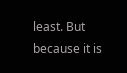least. But because it is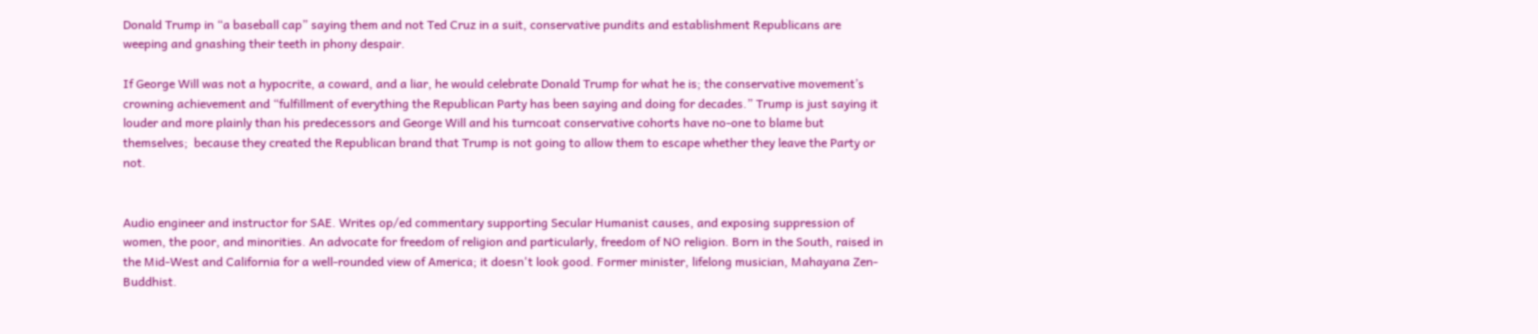Donald Trump in “a baseball cap” saying them and not Ted Cruz in a suit, conservative pundits and establishment Republicans are weeping and gnashing their teeth in phony despair.

If George Will was not a hypocrite, a coward, and a liar, he would celebrate Donald Trump for what he is; the conservative movement’s crowning achievement and “fulfillment of everything the Republican Party has been saying and doing for decades.” Trump is just saying it louder and more plainly than his predecessors and George Will and his turncoat conservative cohorts have no-one to blame but themselves;  because they created the Republican brand that Trump is not going to allow them to escape whether they leave the Party or not.


Audio engineer and instructor for SAE. Writes op/ed commentary supporting Secular Humanist causes, and exposing suppression of women, the poor, and minorities. An advocate for freedom of religion and particularly, freedom of NO religion. Born in the South, raised in the Mid-West and California for a well-rounded view of America; it doesn't look good. Former minister, lifelong musician, Mahayana Zen-Buddhist.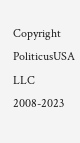Copyright PoliticusUSA LLC 2008-2023